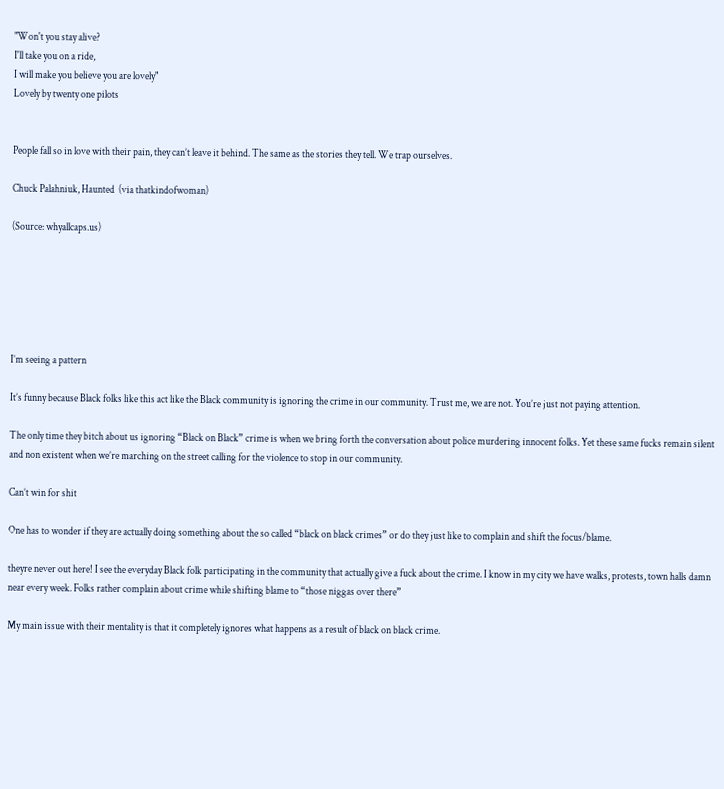"Won't you stay alive?
I'll take you on a ride,
I will make you believe you are lovely"
Lovely by twenty one pilots


People fall so in love with their pain, they can’t leave it behind. The same as the stories they tell. We trap ourselves.

Chuck Palahniuk, Haunted  (via thatkindofwoman)

(Source: whyallcaps.us)






I’m seeing a pattern

It’s funny because Black folks like this act like the Black community is ignoring the crime in our community. Trust me, we are not. You’re just not paying attention.

The only time they bitch about us ignoring “Black on Black” crime is when we bring forth the conversation about police murdering innocent folks. Yet these same fucks remain silent and non existent when we’re marching on the street calling for the violence to stop in our community.

Can’t win for shit

One has to wonder if they are actually doing something about the so called “black on black crimes” or do they just like to complain and shift the focus/blame.

theyre never out here! I see the everyday Black folk participating in the community that actually give a fuck about the crime. I know in my city we have walks, protests, town halls damn near every week. Folks rather complain about crime while shifting blame to “those niggas over there”

My main issue with their mentality is that it completely ignores what happens as a result of black on black crime.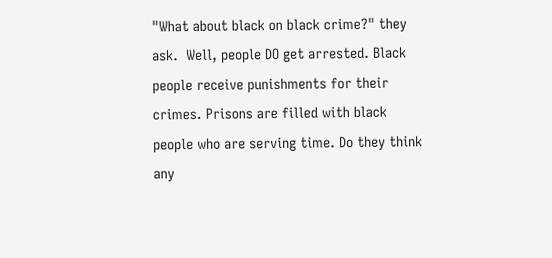"What about black on black crime?" they ask.  Well, people DO get arrested. Black people receive punishments for their crimes. Prisons are filled with black people who are serving time. Do they think any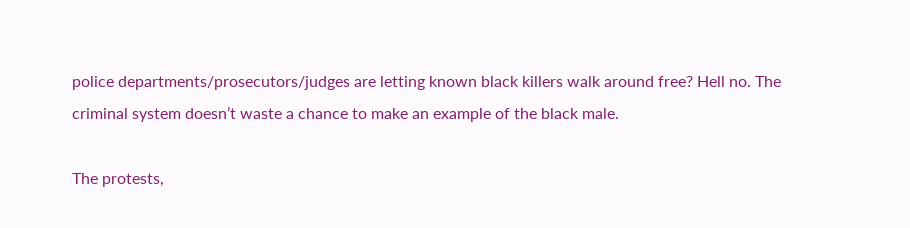police departments/prosecutors/judges are letting known black killers walk around free? Hell no. The criminal system doesn’t waste a chance to make an example of the black male.

The protests,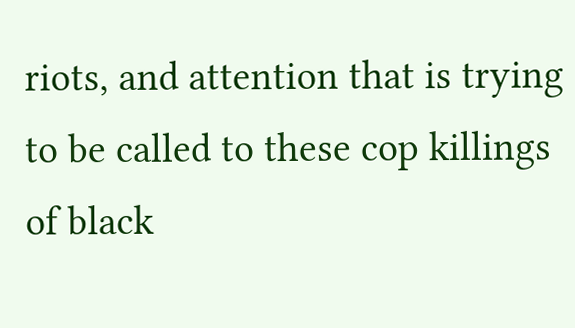riots, and attention that is trying to be called to these cop killings of black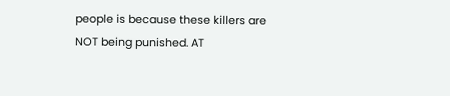people is because these killers are NOT being punished. AT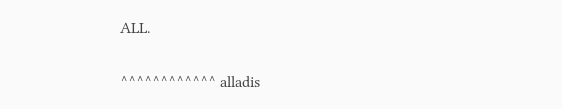ALL.

^^^^^^^^^^^^ alladis